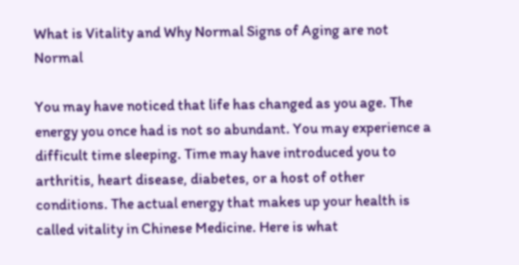What is Vitality and Why Normal Signs of Aging are not Normal

You may have noticed that life has changed as you age. The energy you once had is not so abundant. You may experience a difficult time sleeping. Time may have introduced you to arthritis, heart disease, diabetes, or a host of other conditions. The actual energy that makes up your health is called vitality in Chinese Medicine. Here is what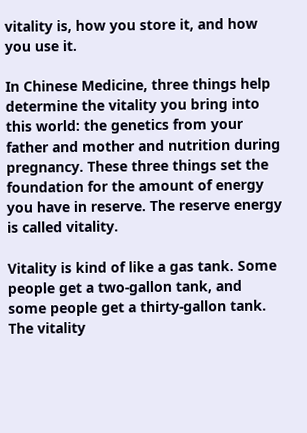vitality is, how you store it, and how you use it.

In Chinese Medicine, three things help determine the vitality you bring into this world: the genetics from your father and mother and nutrition during pregnancy. These three things set the foundation for the amount of energy you have in reserve. The reserve energy is called vitality.

Vitality is kind of like a gas tank. Some people get a two-gallon tank, and some people get a thirty-gallon tank. The vitality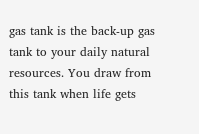gas tank is the back-up gas tank to your daily natural resources. You draw from this tank when life gets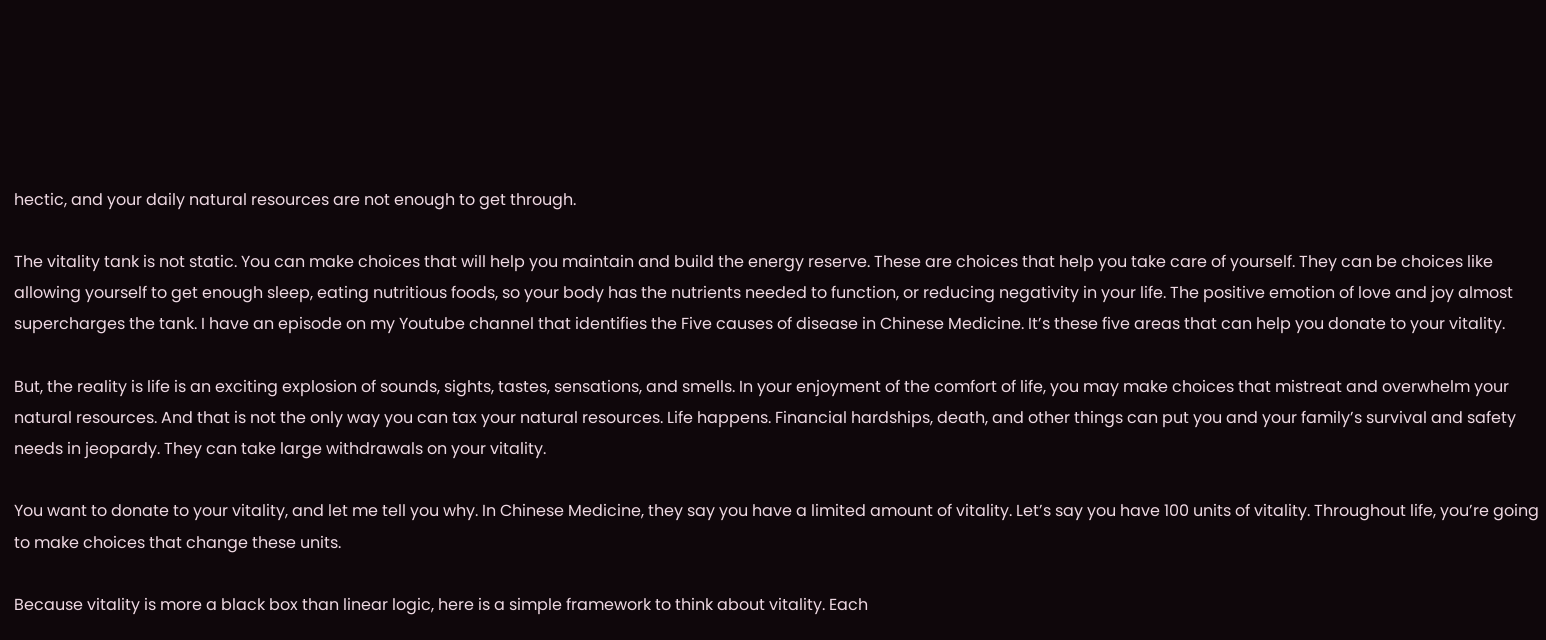hectic, and your daily natural resources are not enough to get through.

The vitality tank is not static. You can make choices that will help you maintain and build the energy reserve. These are choices that help you take care of yourself. They can be choices like allowing yourself to get enough sleep, eating nutritious foods, so your body has the nutrients needed to function, or reducing negativity in your life. The positive emotion of love and joy almost supercharges the tank. I have an episode on my Youtube channel that identifies the Five causes of disease in Chinese Medicine. It’s these five areas that can help you donate to your vitality.

But, the reality is life is an exciting explosion of sounds, sights, tastes, sensations, and smells. In your enjoyment of the comfort of life, you may make choices that mistreat and overwhelm your natural resources. And that is not the only way you can tax your natural resources. Life happens. Financial hardships, death, and other things can put you and your family’s survival and safety needs in jeopardy. They can take large withdrawals on your vitality.

You want to donate to your vitality, and let me tell you why. In Chinese Medicine, they say you have a limited amount of vitality. Let’s say you have 100 units of vitality. Throughout life, you’re going to make choices that change these units.

Because vitality is more a black box than linear logic, here is a simple framework to think about vitality. Each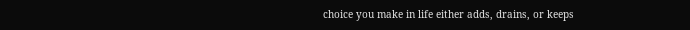choice you make in life either adds, drains, or keeps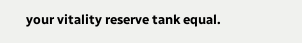your vitality reserve tank equal.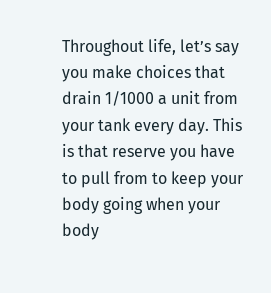Throughout life, let’s say you make choices that drain 1/1000 a unit from your tank every day. This is that reserve you have to pull from to keep your body going when your body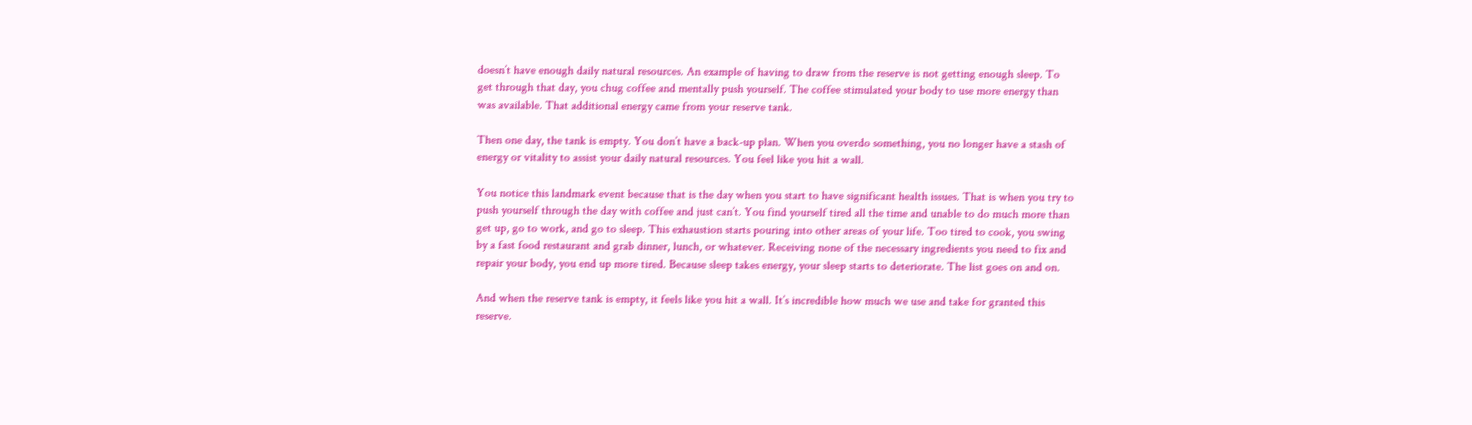doesn’t have enough daily natural resources. An example of having to draw from the reserve is not getting enough sleep. To get through that day, you chug coffee and mentally push yourself. The coffee stimulated your body to use more energy than was available. That additional energy came from your reserve tank.

Then one day, the tank is empty. You don’t have a back-up plan. When you overdo something, you no longer have a stash of energy or vitality to assist your daily natural resources. You feel like you hit a wall.

You notice this landmark event because that is the day when you start to have significant health issues. That is when you try to push yourself through the day with coffee and just can’t. You find yourself tired all the time and unable to do much more than get up, go to work, and go to sleep. This exhaustion starts pouring into other areas of your life. Too tired to cook, you swing by a fast food restaurant and grab dinner, lunch, or whatever. Receiving none of the necessary ingredients you need to fix and repair your body, you end up more tired. Because sleep takes energy, your sleep starts to deteriorate. The list goes on and on.

And when the reserve tank is empty, it feels like you hit a wall. It’s incredible how much we use and take for granted this reserve.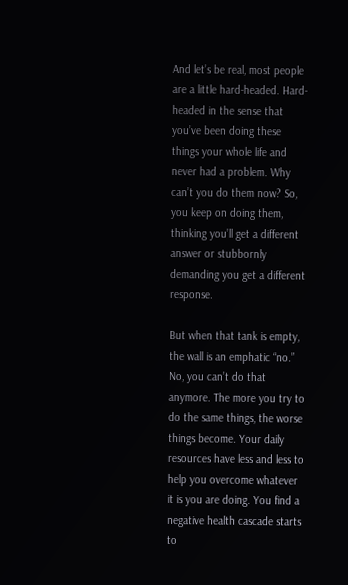And let’s be real, most people are a little hard-headed. Hard-headed in the sense that you’ve been doing these things your whole life and never had a problem. Why can’t you do them now? So, you keep on doing them, thinking you’ll get a different answer or stubbornly demanding you get a different response.

But when that tank is empty, the wall is an emphatic “no.” No, you can’t do that anymore. The more you try to do the same things, the worse things become. Your daily resources have less and less to help you overcome whatever it is you are doing. You find a negative health cascade starts to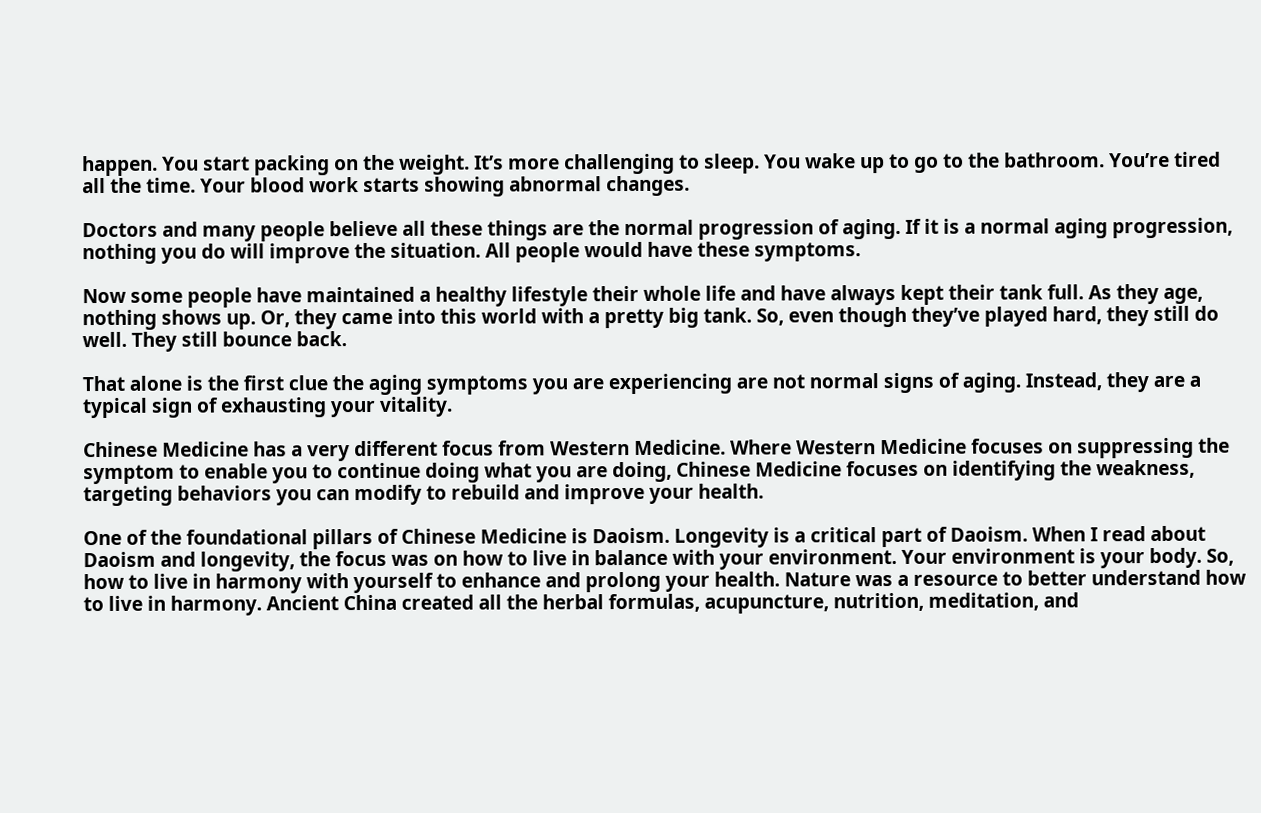happen. You start packing on the weight. It’s more challenging to sleep. You wake up to go to the bathroom. You’re tired all the time. Your blood work starts showing abnormal changes.

Doctors and many people believe all these things are the normal progression of aging. If it is a normal aging progression, nothing you do will improve the situation. All people would have these symptoms.

Now some people have maintained a healthy lifestyle their whole life and have always kept their tank full. As they age, nothing shows up. Or, they came into this world with a pretty big tank. So, even though they’ve played hard, they still do well. They still bounce back.

That alone is the first clue the aging symptoms you are experiencing are not normal signs of aging. Instead, they are a typical sign of exhausting your vitality.

Chinese Medicine has a very different focus from Western Medicine. Where Western Medicine focuses on suppressing the symptom to enable you to continue doing what you are doing, Chinese Medicine focuses on identifying the weakness, targeting behaviors you can modify to rebuild and improve your health.

One of the foundational pillars of Chinese Medicine is Daoism. Longevity is a critical part of Daoism. When I read about Daoism and longevity, the focus was on how to live in balance with your environment. Your environment is your body. So, how to live in harmony with yourself to enhance and prolong your health. Nature was a resource to better understand how to live in harmony. Ancient China created all the herbal formulas, acupuncture, nutrition, meditation, and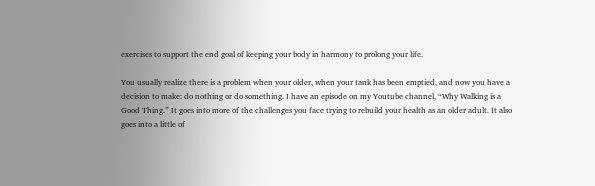exercises to support the end goal of keeping your body in harmony to prolong your life.

You usually realize there is a problem when your older, when your tank has been emptied, and now you have a decision to make: do nothing or do something. I have an episode on my Youtube channel, “Why Walking is a Good Thing.” It goes into more of the challenges you face trying to rebuild your health as an older adult. It also goes into a little of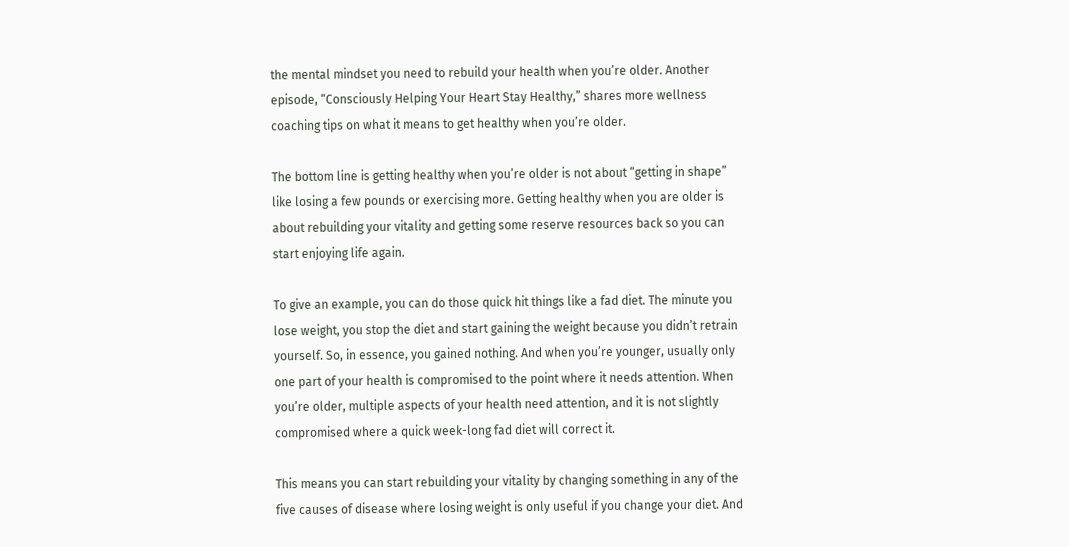the mental mindset you need to rebuild your health when you’re older. Another episode, “Consciously Helping Your Heart Stay Healthy,” shares more wellness coaching tips on what it means to get healthy when you’re older.

The bottom line is getting healthy when you’re older is not about “getting in shape” like losing a few pounds or exercising more. Getting healthy when you are older is about rebuilding your vitality and getting some reserve resources back so you can start enjoying life again.

To give an example, you can do those quick hit things like a fad diet. The minute you lose weight, you stop the diet and start gaining the weight because you didn’t retrain yourself. So, in essence, you gained nothing. And when you’re younger, usually only one part of your health is compromised to the point where it needs attention. When you’re older, multiple aspects of your health need attention, and it is not slightly compromised where a quick week-long fad diet will correct it.

This means you can start rebuilding your vitality by changing something in any of the five causes of disease where losing weight is only useful if you change your diet. And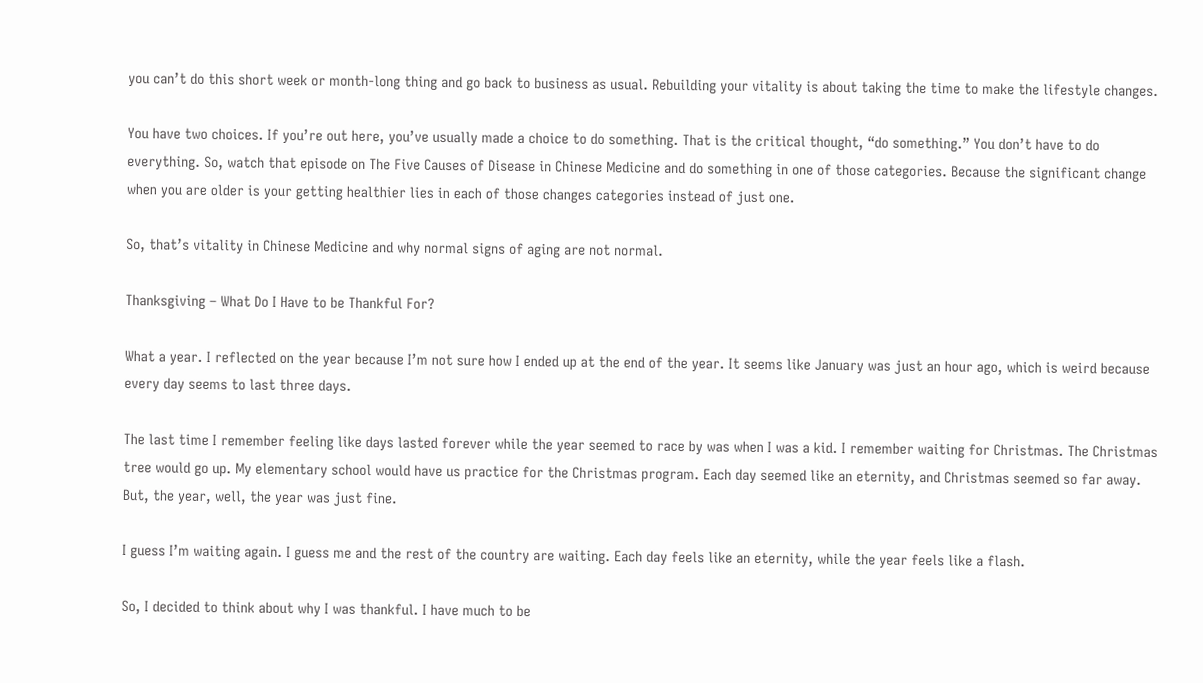you can’t do this short week or month-long thing and go back to business as usual. Rebuilding your vitality is about taking the time to make the lifestyle changes.

You have two choices. If you’re out here, you’ve usually made a choice to do something. That is the critical thought, “do something.” You don’t have to do everything. So, watch that episode on The Five Causes of Disease in Chinese Medicine and do something in one of those categories. Because the significant change when you are older is your getting healthier lies in each of those changes categories instead of just one.

So, that’s vitality in Chinese Medicine and why normal signs of aging are not normal.

Thanksgiving – What Do I Have to be Thankful For?

What a year. I reflected on the year because I’m not sure how I ended up at the end of the year. It seems like January was just an hour ago, which is weird because every day seems to last three days.

The last time I remember feeling like days lasted forever while the year seemed to race by was when I was a kid. I remember waiting for Christmas. The Christmas tree would go up. My elementary school would have us practice for the Christmas program. Each day seemed like an eternity, and Christmas seemed so far away. But, the year, well, the year was just fine.

I guess I’m waiting again. I guess me and the rest of the country are waiting. Each day feels like an eternity, while the year feels like a flash.

So, I decided to think about why I was thankful. I have much to be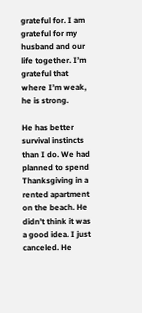grateful for. I am grateful for my husband and our life together. I’m grateful that where I’m weak, he is strong.

He has better survival instincts than I do. We had planned to spend Thanksgiving in a rented apartment on the beach. He didn’t think it was a good idea. I just canceled. He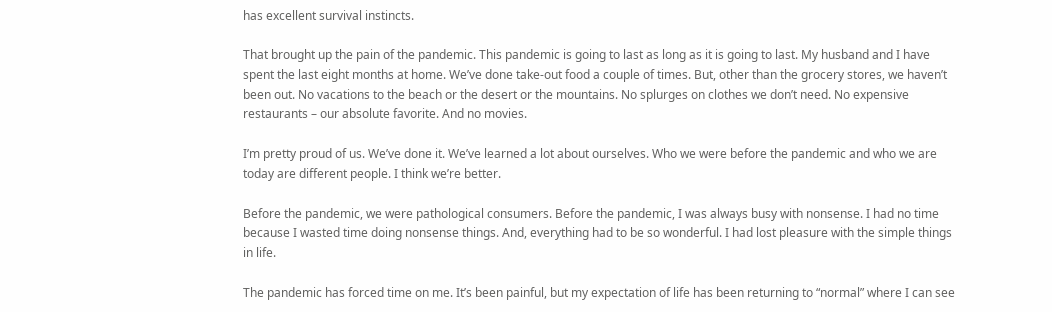has excellent survival instincts.

That brought up the pain of the pandemic. This pandemic is going to last as long as it is going to last. My husband and I have spent the last eight months at home. We’ve done take-out food a couple of times. But, other than the grocery stores, we haven’t been out. No vacations to the beach or the desert or the mountains. No splurges on clothes we don’t need. No expensive restaurants – our absolute favorite. And no movies.

I’m pretty proud of us. We’ve done it. We’ve learned a lot about ourselves. Who we were before the pandemic and who we are today are different people. I think we’re better.

Before the pandemic, we were pathological consumers. Before the pandemic, I was always busy with nonsense. I had no time because I wasted time doing nonsense things. And, everything had to be so wonderful. I had lost pleasure with the simple things in life.

The pandemic has forced time on me. It’s been painful, but my expectation of life has been returning to “normal” where I can see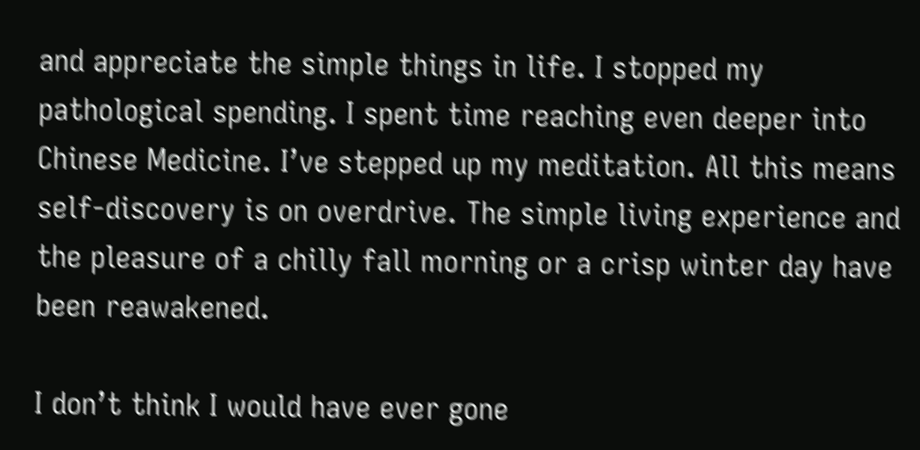and appreciate the simple things in life. I stopped my pathological spending. I spent time reaching even deeper into Chinese Medicine. I’ve stepped up my meditation. All this means self-discovery is on overdrive. The simple living experience and the pleasure of a chilly fall morning or a crisp winter day have been reawakened.

I don’t think I would have ever gone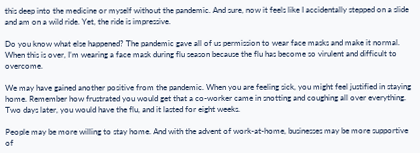this deep into the medicine or myself without the pandemic. And sure, now it feels like I accidentally stepped on a slide and am on a wild ride. Yet, the ride is impressive.

Do you know what else happened? The pandemic gave all of us permission to wear face masks and make it normal. When this is over, I’m wearing a face mask during flu season because the flu has become so virulent and difficult to overcome.

We may have gained another positive from the pandemic. When you are feeling sick, you might feel justified in staying home. Remember how frustrated you would get that a co-worker came in snotting and coughing all over everything. Two days later, you would have the flu, and it lasted for eight weeks.

People may be more willing to stay home. And with the advent of work-at-home, businesses may be more supportive of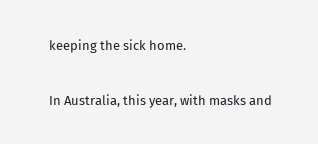keeping the sick home.

In Australia, this year, with masks and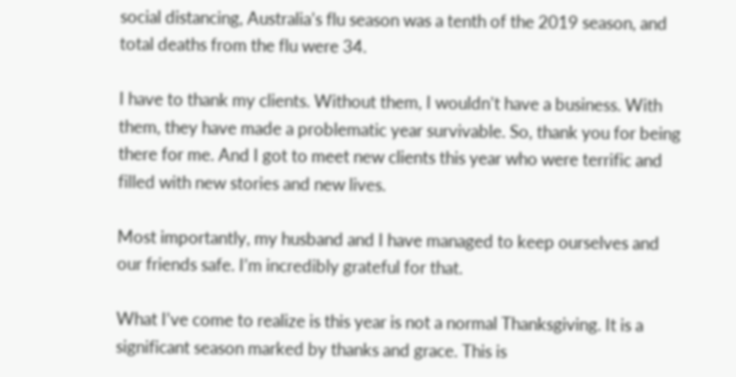social distancing, Australia’s flu season was a tenth of the 2019 season, and total deaths from the flu were 34.

I have to thank my clients. Without them, I wouldn’t have a business. With them, they have made a problematic year survivable. So, thank you for being there for me. And I got to meet new clients this year who were terrific and filled with new stories and new lives.

Most importantly, my husband and I have managed to keep ourselves and our friends safe. I’m incredibly grateful for that.

What I’ve come to realize is this year is not a normal Thanksgiving. It is a significant season marked by thanks and grace. This is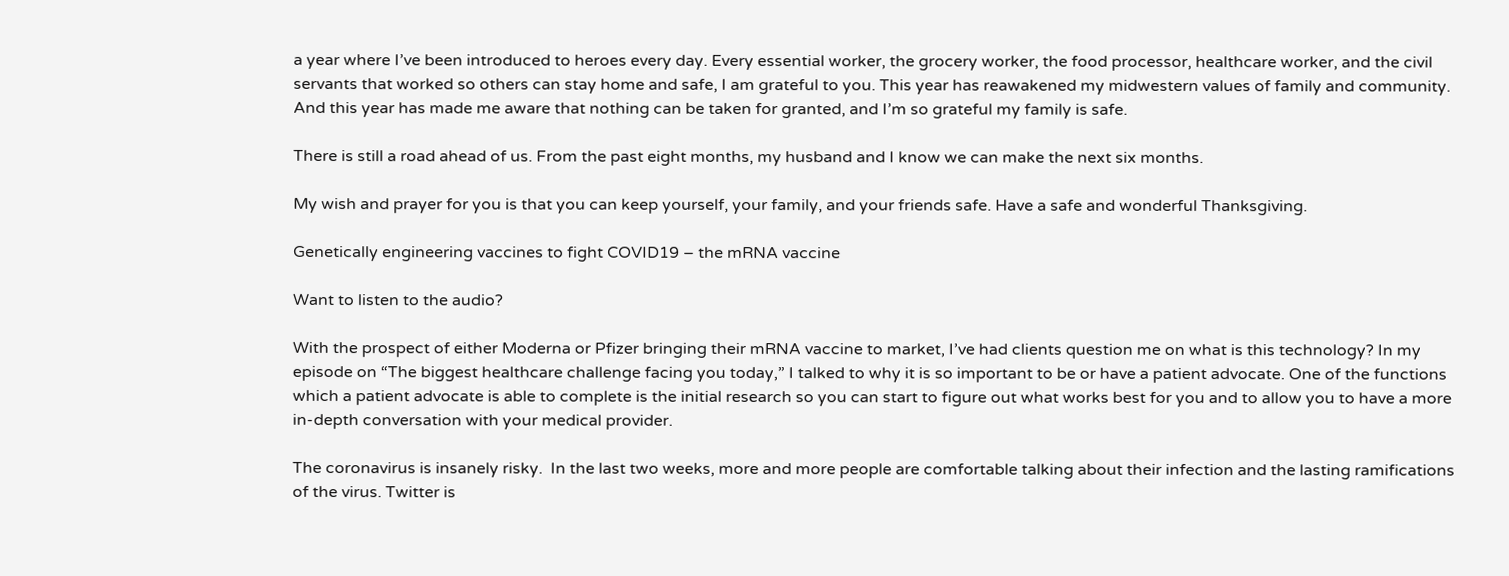a year where I’ve been introduced to heroes every day. Every essential worker, the grocery worker, the food processor, healthcare worker, and the civil servants that worked so others can stay home and safe, I am grateful to you. This year has reawakened my midwestern values of family and community. And this year has made me aware that nothing can be taken for granted, and I’m so grateful my family is safe.

There is still a road ahead of us. From the past eight months, my husband and I know we can make the next six months.

My wish and prayer for you is that you can keep yourself, your family, and your friends safe. Have a safe and wonderful Thanksgiving.

Genetically engineering vaccines to fight COVID19 – the mRNA vaccine

Want to listen to the audio?

With the prospect of either Moderna or Pfizer bringing their mRNA vaccine to market, I’ve had clients question me on what is this technology? In my episode on “The biggest healthcare challenge facing you today,” I talked to why it is so important to be or have a patient advocate. One of the functions which a patient advocate is able to complete is the initial research so you can start to figure out what works best for you and to allow you to have a more in-depth conversation with your medical provider.

The coronavirus is insanely risky.  In the last two weeks, more and more people are comfortable talking about their infection and the lasting ramifications of the virus. Twitter is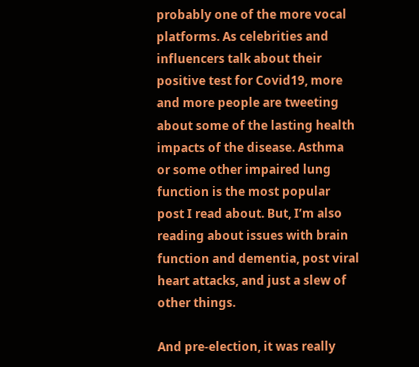probably one of the more vocal platforms. As celebrities and influencers talk about their positive test for Covid19, more and more people are tweeting about some of the lasting health impacts of the disease. Asthma or some other impaired lung function is the most popular post I read about. But, I’m also reading about issues with brain function and dementia, post viral heart attacks, and just a slew of other things.

And pre-election, it was really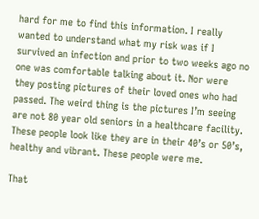hard for me to find this information. I really wanted to understand what my risk was if I survived an infection and prior to two weeks ago no one was comfortable talking about it. Nor were they posting pictures of their loved ones who had passed. The weird thing is the pictures I’m seeing are not 80 year old seniors in a healthcare facility. These people look like they are in their 40’s or 50’s, healthy and vibrant. These people were me.

That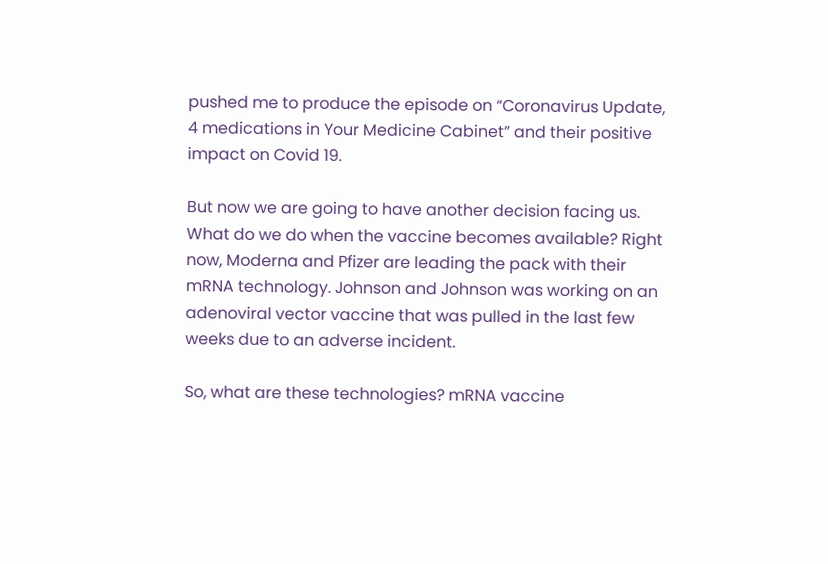pushed me to produce the episode on “Coronavirus Update, 4 medications in Your Medicine Cabinet” and their positive impact on Covid 19.

But now we are going to have another decision facing us. What do we do when the vaccine becomes available? Right now, Moderna and Pfizer are leading the pack with their mRNA technology. Johnson and Johnson was working on an adenoviral vector vaccine that was pulled in the last few weeks due to an adverse incident.

So, what are these technologies? mRNA vaccine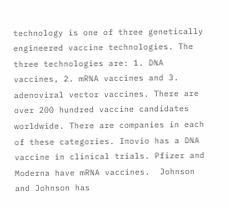technology is one of three genetically engineered vaccine technologies. The three technologies are: 1. DNA vaccines, 2. mRNA vaccines and 3. adenoviral vector vaccines. There are over 200 hundred vaccine candidates worldwide. There are companies in each of these categories. Inovio has a DNA vaccine in clinical trials. Pfizer and Moderna have mRNA vaccines.  Johnson and Johnson has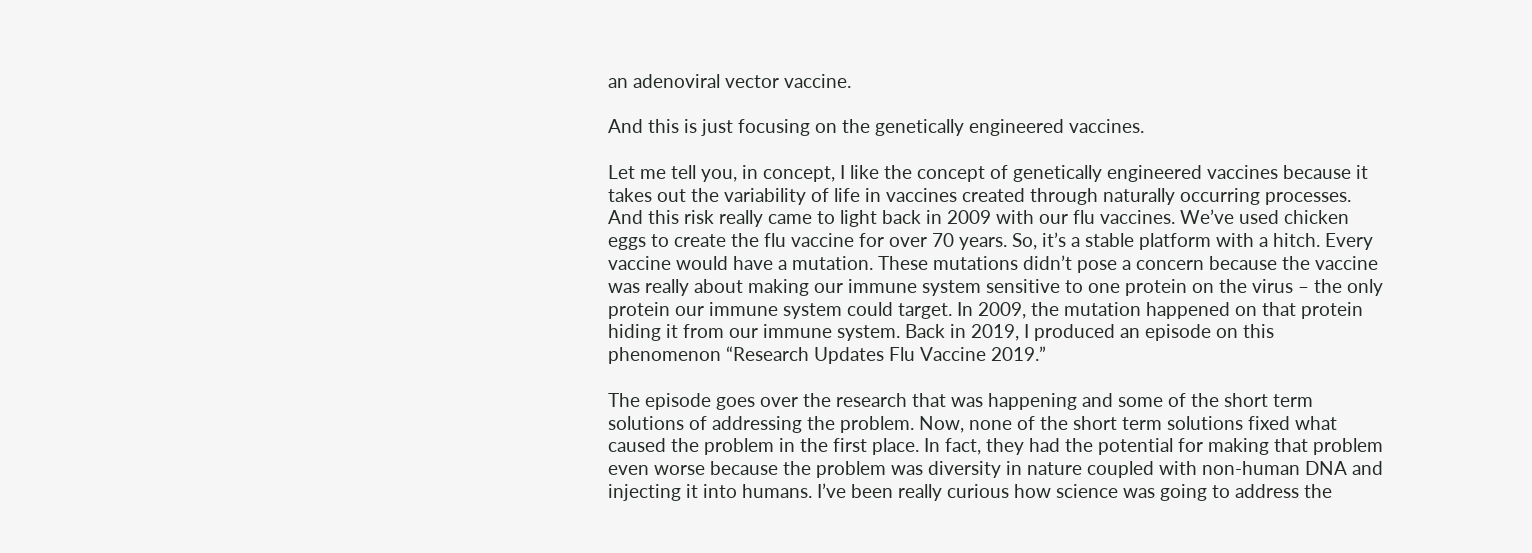an adenoviral vector vaccine.

And this is just focusing on the genetically engineered vaccines.

Let me tell you, in concept, I like the concept of genetically engineered vaccines because it takes out the variability of life in vaccines created through naturally occurring processes. And this risk really came to light back in 2009 with our flu vaccines. We’ve used chicken eggs to create the flu vaccine for over 70 years. So, it’s a stable platform with a hitch. Every vaccine would have a mutation. These mutations didn’t pose a concern because the vaccine was really about making our immune system sensitive to one protein on the virus – the only protein our immune system could target. In 2009, the mutation happened on that protein hiding it from our immune system. Back in 2019, I produced an episode on this phenomenon “Research Updates Flu Vaccine 2019.”

The episode goes over the research that was happening and some of the short term solutions of addressing the problem. Now, none of the short term solutions fixed what caused the problem in the first place. In fact, they had the potential for making that problem even worse because the problem was diversity in nature coupled with non-human DNA and injecting it into humans. I’ve been really curious how science was going to address the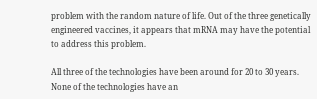problem with the random nature of life. Out of the three genetically engineered vaccines, it appears that mRNA may have the potential to address this problem.

All three of the technologies have been around for 20 to 30 years. None of the technologies have an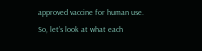approved vaccine for human use. So, let’s look at what each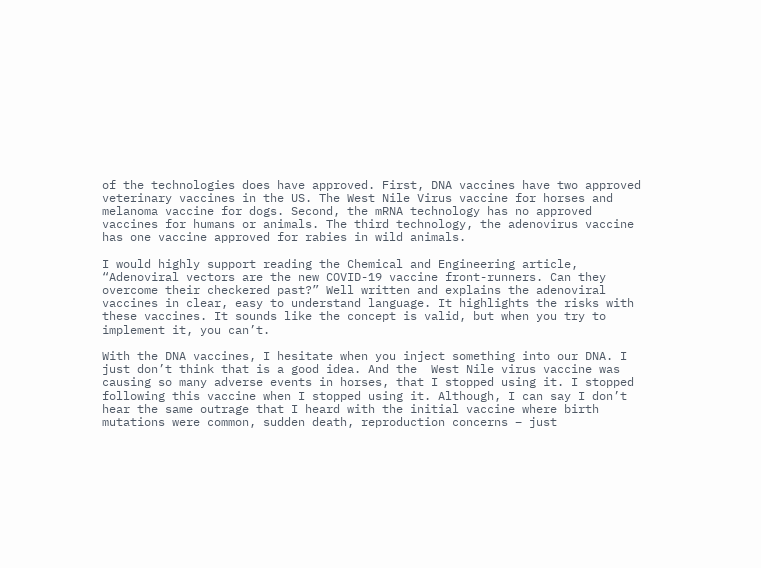of the technologies does have approved. First, DNA vaccines have two approved veterinary vaccines in the US. The West Nile Virus vaccine for horses and melanoma vaccine for dogs. Second, the mRNA technology has no approved vaccines for humans or animals. The third technology, the adenovirus vaccine has one vaccine approved for rabies in wild animals.

I would highly support reading the Chemical and Engineering article, “Adenoviral vectors are the new COVID-19 vaccine front-runners. Can they overcome their checkered past?” Well written and explains the adenoviral vaccines in clear, easy to understand language. It highlights the risks with these vaccines. It sounds like the concept is valid, but when you try to implement it, you can’t.

With the DNA vaccines, I hesitate when you inject something into our DNA. I just don’t think that is a good idea. And the  West Nile virus vaccine was causing so many adverse events in horses, that I stopped using it. I stopped following this vaccine when I stopped using it. Although, I can say I don’t hear the same outrage that I heard with the initial vaccine where birth mutations were common, sudden death, reproduction concerns – just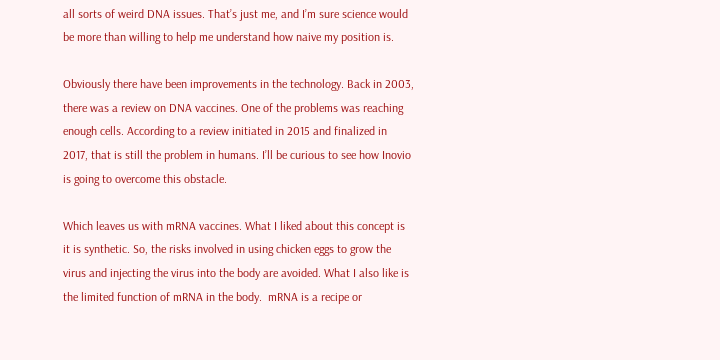all sorts of weird DNA issues. That’s just me, and I’m sure science would be more than willing to help me understand how naive my position is.

Obviously there have been improvements in the technology. Back in 2003, there was a review on DNA vaccines. One of the problems was reaching enough cells. According to a review initiated in 2015 and finalized in 2017, that is still the problem in humans. I’ll be curious to see how Inovio is going to overcome this obstacle.

Which leaves us with mRNA vaccines. What I liked about this concept is it is synthetic. So, the risks involved in using chicken eggs to grow the virus and injecting the virus into the body are avoided. What I also like is the limited function of mRNA in the body.  mRNA is a recipe or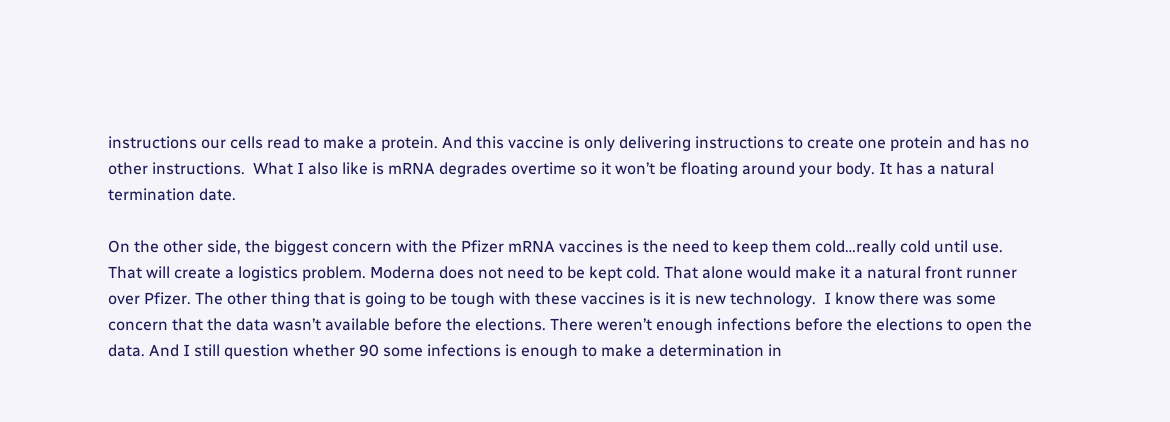instructions our cells read to make a protein. And this vaccine is only delivering instructions to create one protein and has no other instructions.  What I also like is mRNA degrades overtime so it won’t be floating around your body. It has a natural termination date.

On the other side, the biggest concern with the Pfizer mRNA vaccines is the need to keep them cold…really cold until use. That will create a logistics problem. Moderna does not need to be kept cold. That alone would make it a natural front runner over Pfizer. The other thing that is going to be tough with these vaccines is it is new technology.  I know there was some concern that the data wasn’t available before the elections. There weren’t enough infections before the elections to open the data. And I still question whether 90 some infections is enough to make a determination in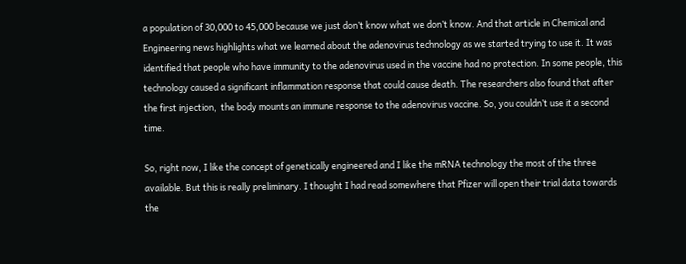a population of 30,000 to 45,000 because we just don’t know what we don’t know. And that article in Chemical and Engineering news highlights what we learned about the adenovirus technology as we started trying to use it. It was identified that people who have immunity to the adenovirus used in the vaccine had no protection. In some people, this technology caused a significant inflammation response that could cause death. The researchers also found that after the first injection,  the body mounts an immune response to the adenovirus vaccine. So, you couldn’t use it a second time.

So, right now, I like the concept of genetically engineered and I like the mRNA technology the most of the three available. But this is really preliminary. I thought I had read somewhere that Pfizer will open their trial data towards the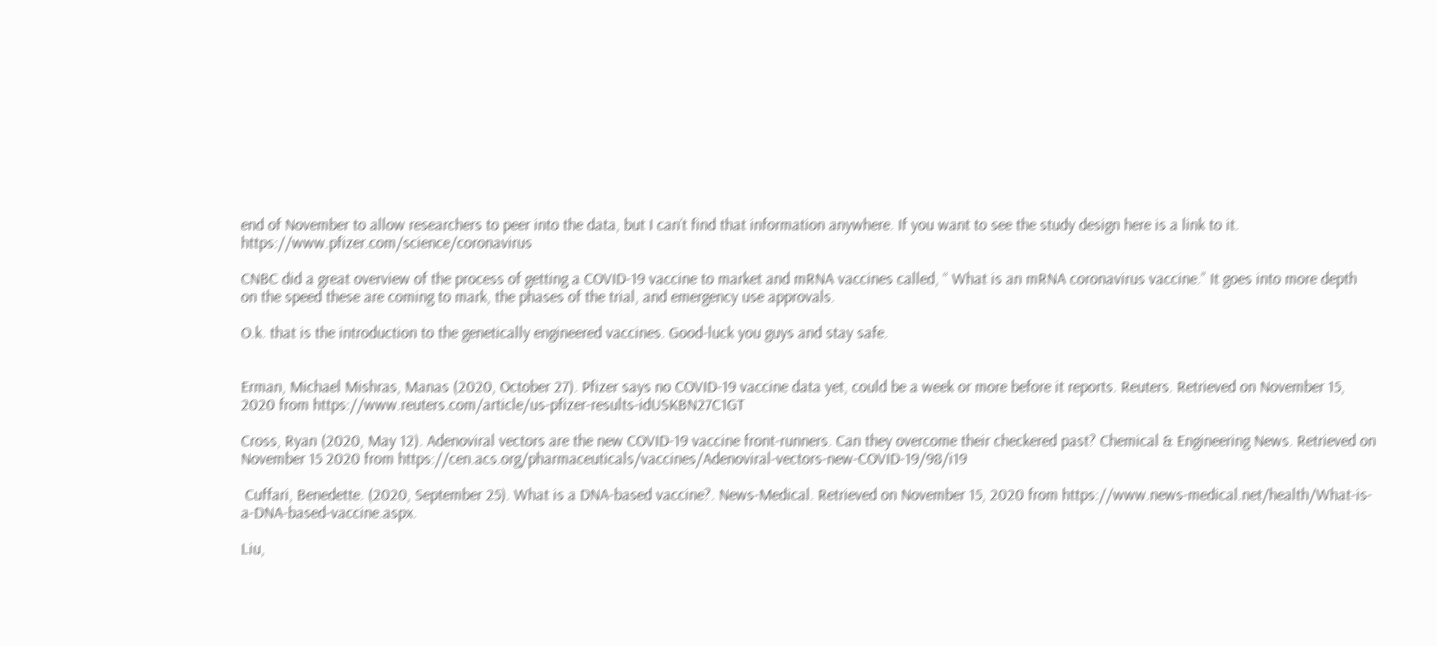end of November to allow researchers to peer into the data, but I can’t find that information anywhere. If you want to see the study design here is a link to it. https://www.pfizer.com/science/coronavirus

CNBC did a great overview of the process of getting a COVID-19 vaccine to market and mRNA vaccines called, “ What is an mRNA coronavirus vaccine.” It goes into more depth on the speed these are coming to mark, the phases of the trial, and emergency use approvals.

O.k. that is the introduction to the genetically engineered vaccines. Good-luck you guys and stay safe.


Erman, Michael Mishras, Manas (2020, October 27). Pfizer says no COVID-19 vaccine data yet, could be a week or more before it reports. Reuters. Retrieved on November 15, 2020 from https://www.reuters.com/article/us-pfizer-results-idUSKBN27C1GT

Cross, Ryan (2020, May 12). Adenoviral vectors are the new COVID-19 vaccine front-runners. Can they overcome their checkered past? Chemical & Engineering News. Retrieved on November 15 2020 from https://cen.acs.org/pharmaceuticals/vaccines/Adenoviral-vectors-new-COVID-19/98/i19

 Cuffari, Benedette. (2020, September 25). What is a DNA-based vaccine?. News-Medical. Retrieved on November 15, 2020 from https://www.news-medical.net/health/What-is-a-DNA-based-vaccine.aspx.

Liu,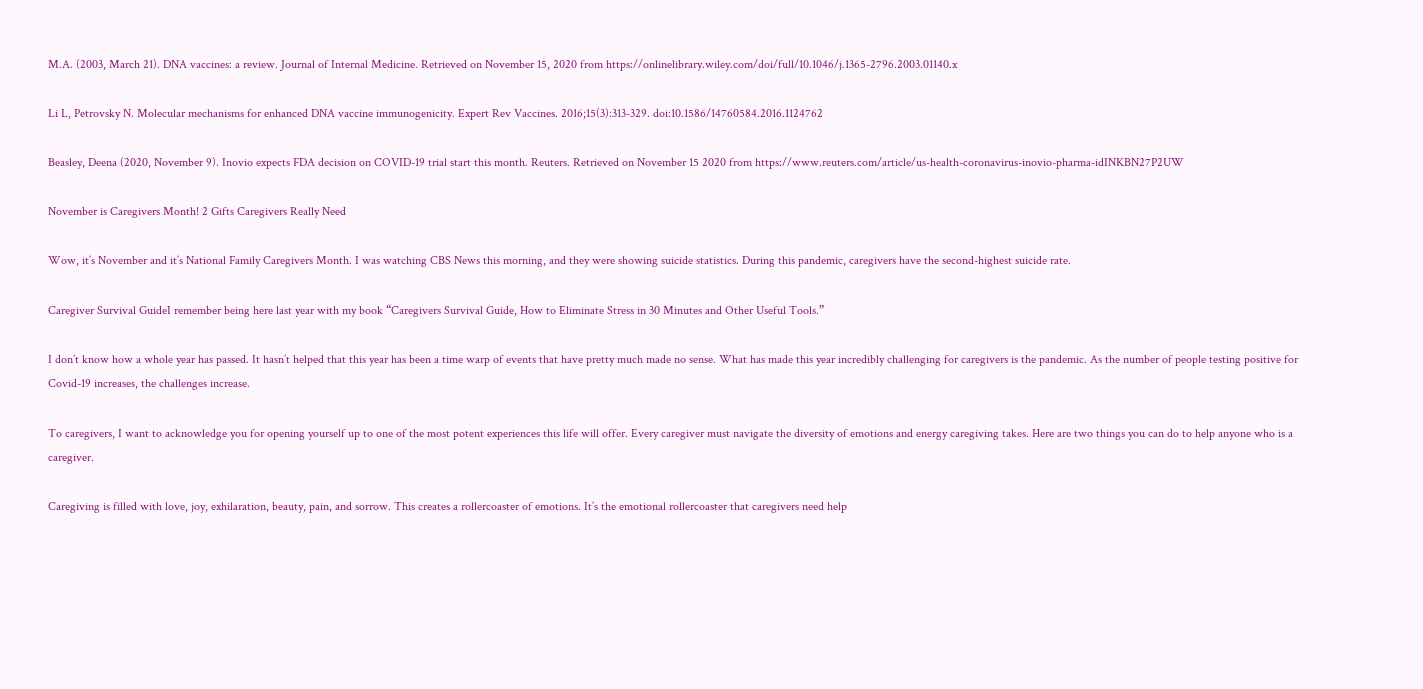M.A. (2003, March 21). DNA vaccines: a review. Journal of Internal Medicine. Retrieved on November 15, 2020 from https://onlinelibrary.wiley.com/doi/full/10.1046/j.1365-2796.2003.01140.x

Li L, Petrovsky N. Molecular mechanisms for enhanced DNA vaccine immunogenicity. Expert Rev Vaccines. 2016;15(3):313-329. doi:10.1586/14760584.2016.1124762

Beasley, Deena (2020, November 9). Inovio expects FDA decision on COVID-19 trial start this month. Reuters. Retrieved on November 15 2020 from https://www.reuters.com/article/us-health-coronavirus-inovio-pharma-idINKBN27P2UW

November is Caregivers Month! 2 Gifts Caregivers Really Need

Wow, it’s November and it’s National Family Caregivers Month. I was watching CBS News this morning, and they were showing suicide statistics. During this pandemic, caregivers have the second-highest suicide rate.

Caregiver Survival GuideI remember being here last year with my book “Caregivers Survival Guide, How to Eliminate Stress in 30 Minutes and Other Useful Tools.”

I don’t know how a whole year has passed. It hasn’t helped that this year has been a time warp of events that have pretty much made no sense. What has made this year incredibly challenging for caregivers is the pandemic. As the number of people testing positive for Covid-19 increases, the challenges increase.

To caregivers, I want to acknowledge you for opening yourself up to one of the most potent experiences this life will offer. Every caregiver must navigate the diversity of emotions and energy caregiving takes. Here are two things you can do to help anyone who is a caregiver.

Caregiving is filled with love, joy, exhilaration, beauty, pain, and sorrow. This creates a rollercoaster of emotions. It’s the emotional rollercoaster that caregivers need help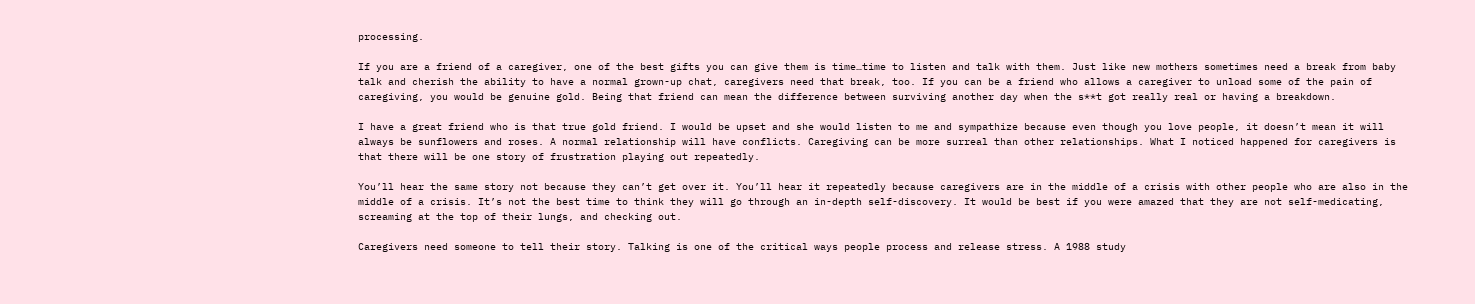processing.

If you are a friend of a caregiver, one of the best gifts you can give them is time…time to listen and talk with them. Just like new mothers sometimes need a break from baby talk and cherish the ability to have a normal grown-up chat, caregivers need that break, too. If you can be a friend who allows a caregiver to unload some of the pain of caregiving, you would be genuine gold. Being that friend can mean the difference between surviving another day when the s**t got really real or having a breakdown.

I have a great friend who is that true gold friend. I would be upset and she would listen to me and sympathize because even though you love people, it doesn’t mean it will always be sunflowers and roses. A normal relationship will have conflicts. Caregiving can be more surreal than other relationships. What I noticed happened for caregivers is that there will be one story of frustration playing out repeatedly.

You’ll hear the same story not because they can’t get over it. You’ll hear it repeatedly because caregivers are in the middle of a crisis with other people who are also in the middle of a crisis. It’s not the best time to think they will go through an in-depth self-discovery. It would be best if you were amazed that they are not self-medicating, screaming at the top of their lungs, and checking out.

Caregivers need someone to tell their story. Talking is one of the critical ways people process and release stress. A 1988 study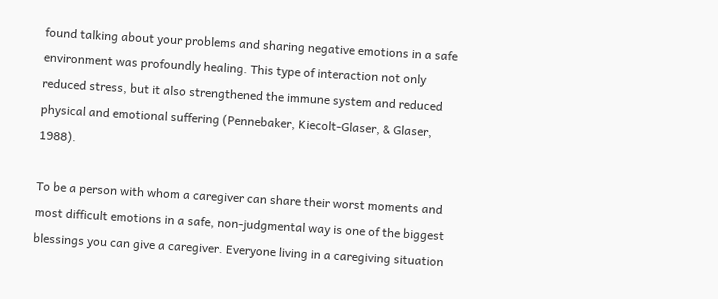found talking about your problems and sharing negative emotions in a safe environment was profoundly healing. This type of interaction not only reduced stress, but it also strengthened the immune system and reduced physical and emotional suffering (Pennebaker, Kiecolt-Glaser, & Glaser, 1988).

To be a person with whom a caregiver can share their worst moments and most difficult emotions in a safe, non-judgmental way is one of the biggest blessings you can give a caregiver. Everyone living in a caregiving situation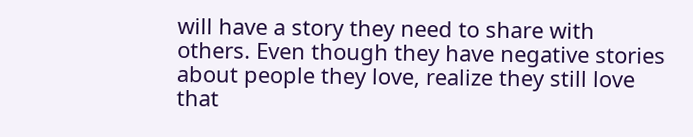will have a story they need to share with others. Even though they have negative stories about people they love, realize they still love that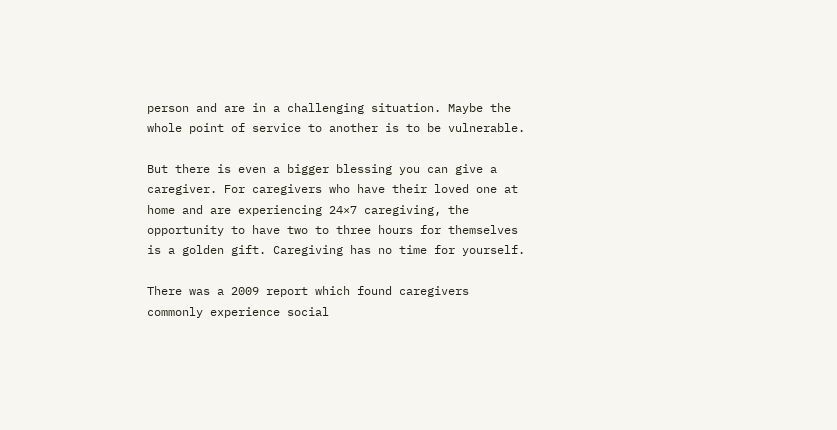person and are in a challenging situation. Maybe the whole point of service to another is to be vulnerable.

But there is even a bigger blessing you can give a caregiver. For caregivers who have their loved one at home and are experiencing 24×7 caregiving, the opportunity to have two to three hours for themselves is a golden gift. Caregiving has no time for yourself.

There was a 2009 report which found caregivers commonly experience social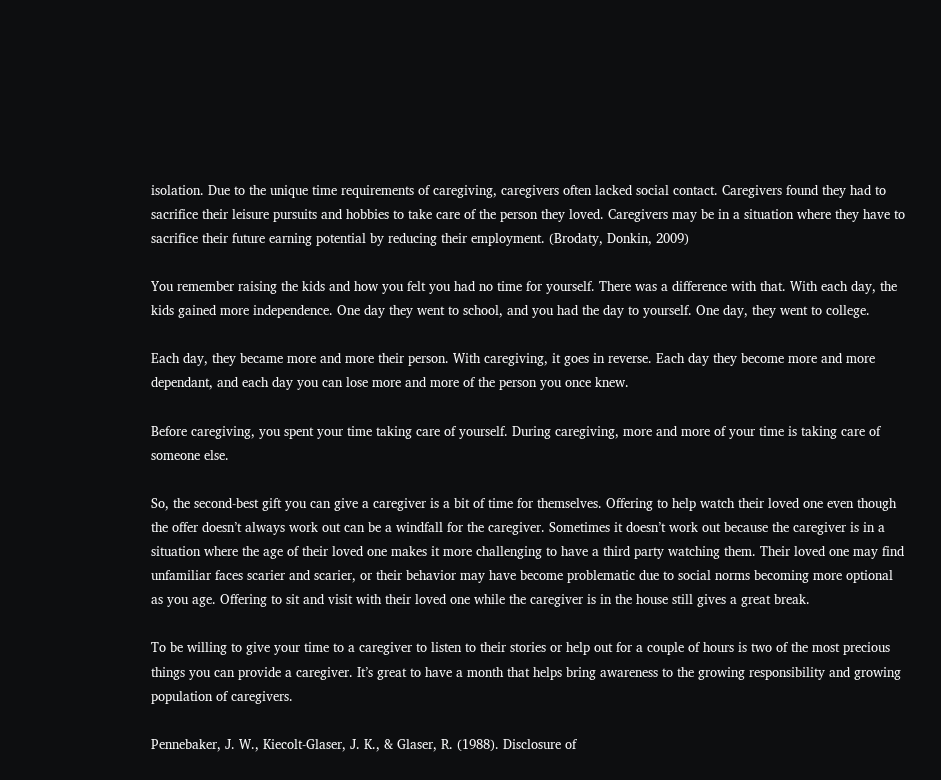isolation. Due to the unique time requirements of caregiving, caregivers often lacked social contact. Caregivers found they had to sacrifice their leisure pursuits and hobbies to take care of the person they loved. Caregivers may be in a situation where they have to sacrifice their future earning potential by reducing their employment. (Brodaty, Donkin, 2009)

You remember raising the kids and how you felt you had no time for yourself. There was a difference with that. With each day, the kids gained more independence. One day they went to school, and you had the day to yourself. One day, they went to college.

Each day, they became more and more their person. With caregiving, it goes in reverse. Each day they become more and more dependant, and each day you can lose more and more of the person you once knew.

Before caregiving, you spent your time taking care of yourself. During caregiving, more and more of your time is taking care of someone else.

So, the second-best gift you can give a caregiver is a bit of time for themselves. Offering to help watch their loved one even though the offer doesn’t always work out can be a windfall for the caregiver. Sometimes it doesn’t work out because the caregiver is in a situation where the age of their loved one makes it more challenging to have a third party watching them. Their loved one may find unfamiliar faces scarier and scarier, or their behavior may have become problematic due to social norms becoming more optional as you age. Offering to sit and visit with their loved one while the caregiver is in the house still gives a great break.

To be willing to give your time to a caregiver to listen to their stories or help out for a couple of hours is two of the most precious things you can provide a caregiver. It’s great to have a month that helps bring awareness to the growing responsibility and growing population of caregivers.

Pennebaker, J. W., Kiecolt-Glaser, J. K., & Glaser, R. (1988). Disclosure of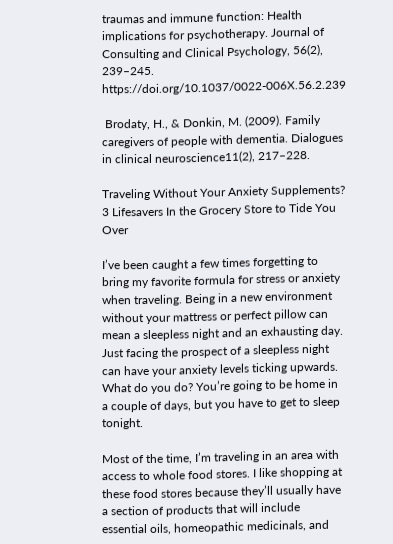traumas and immune function: Health implications for psychotherapy. Journal of Consulting and Clinical Psychology, 56(2), 239–245. https://doi.org/10.1037/0022-006X.56.2.239

 Brodaty, H., & Donkin, M. (2009). Family caregivers of people with dementia. Dialogues in clinical neuroscience11(2), 217–228.

Traveling Without Your Anxiety Supplements? 3 Lifesavers In the Grocery Store to Tide You Over

I’ve been caught a few times forgetting to bring my favorite formula for stress or anxiety when traveling. Being in a new environment without your mattress or perfect pillow can mean a sleepless night and an exhausting day. Just facing the prospect of a sleepless night can have your anxiety levels ticking upwards. What do you do? You’re going to be home in a couple of days, but you have to get to sleep tonight.

Most of the time, I’m traveling in an area with access to whole food stores. I like shopping at these food stores because they’ll usually have a section of products that will include essential oils, homeopathic medicinals, and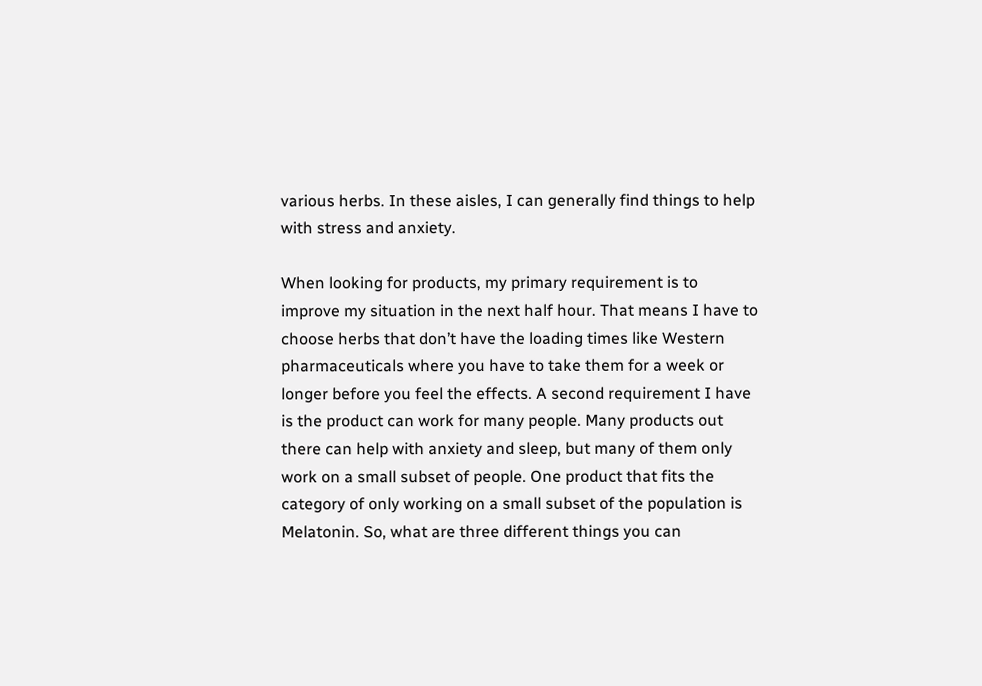various herbs. In these aisles, I can generally find things to help with stress and anxiety.

When looking for products, my primary requirement is to improve my situation in the next half hour. That means I have to choose herbs that don’t have the loading times like Western pharmaceuticals where you have to take them for a week or longer before you feel the effects. A second requirement I have is the product can work for many people. Many products out there can help with anxiety and sleep, but many of them only work on a small subset of people. One product that fits the category of only working on a small subset of the population is Melatonin. So, what are three different things you can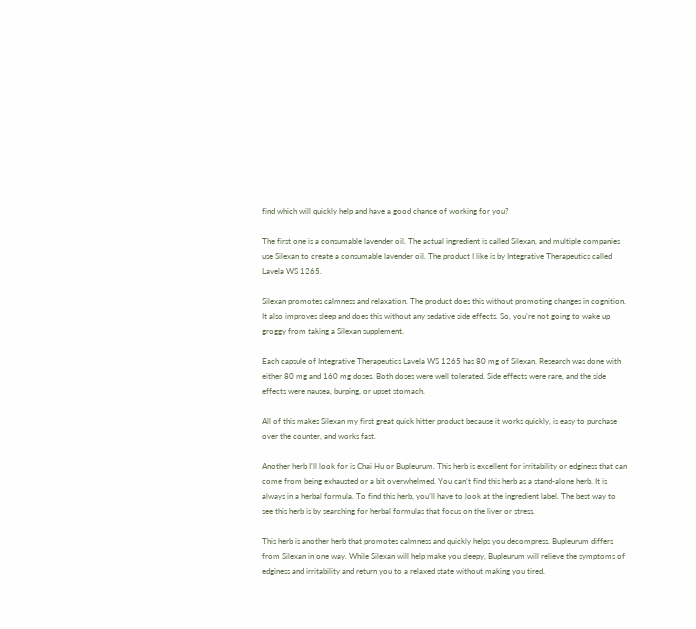find which will quickly help and have a good chance of working for you?

The first one is a consumable lavender oil. The actual ingredient is called Silexan, and multiple companies use Silexan to create a consumable lavender oil. The product I like is by Integrative Therapeutics called Lavela WS 1265.

Silexan promotes calmness and relaxation. The product does this without promoting changes in cognition. It also improves sleep and does this without any sedative side effects. So, you’re not going to wake up groggy from taking a Silexan supplement.

Each capsule of Integrative Therapeutics Lavela WS 1265 has 80 mg of Silexan. Research was done with either 80 mg and 160 mg doses. Both doses were well tolerated. Side effects were rare, and the side effects were nausea, burping, or upset stomach.

All of this makes Silexan my first great quick hitter product because it works quickly, is easy to purchase over the counter, and works fast.

Another herb I’ll look for is Chai Hu or Bupleurum. This herb is excellent for irritability or edginess that can come from being exhausted or a bit overwhelmed. You can’t find this herb as a stand-alone herb. It is always in a herbal formula. To find this herb, you’ll have to look at the ingredient label. The best way to see this herb is by searching for herbal formulas that focus on the liver or stress.

This herb is another herb that promotes calmness and quickly helps you decompress. Bupleurum differs from Silexan in one way. While Silexan will help make you sleepy, Bupleurum will relieve the symptoms of edginess and irritability and return you to a relaxed state without making you tired.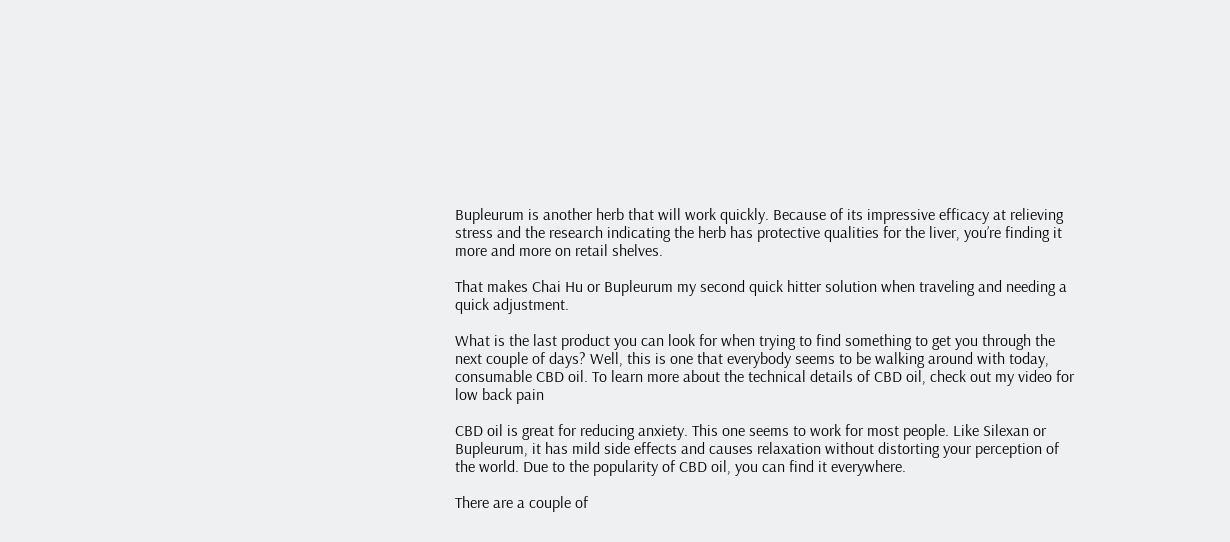Bupleurum is another herb that will work quickly. Because of its impressive efficacy at relieving stress and the research indicating the herb has protective qualities for the liver, you’re finding it more and more on retail shelves.

That makes Chai Hu or Bupleurum my second quick hitter solution when traveling and needing a quick adjustment.

What is the last product you can look for when trying to find something to get you through the next couple of days? Well, this is one that everybody seems to be walking around with today, consumable CBD oil. To learn more about the technical details of CBD oil, check out my video for low back pain

CBD oil is great for reducing anxiety. This one seems to work for most people. Like Silexan or Bupleurum, it has mild side effects and causes relaxation without distorting your perception of the world. Due to the popularity of CBD oil, you can find it everywhere.

There are a couple of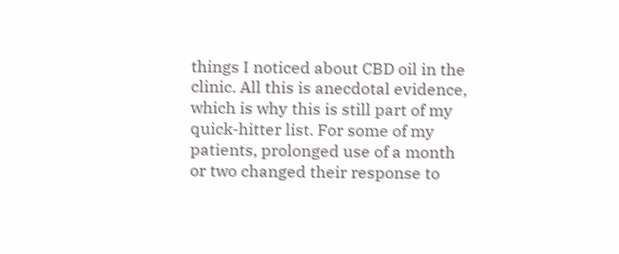things I noticed about CBD oil in the clinic. All this is anecdotal evidence, which is why this is still part of my quick-hitter list. For some of my patients, prolonged use of a month or two changed their response to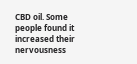CBD oil. Some people found it increased their nervousness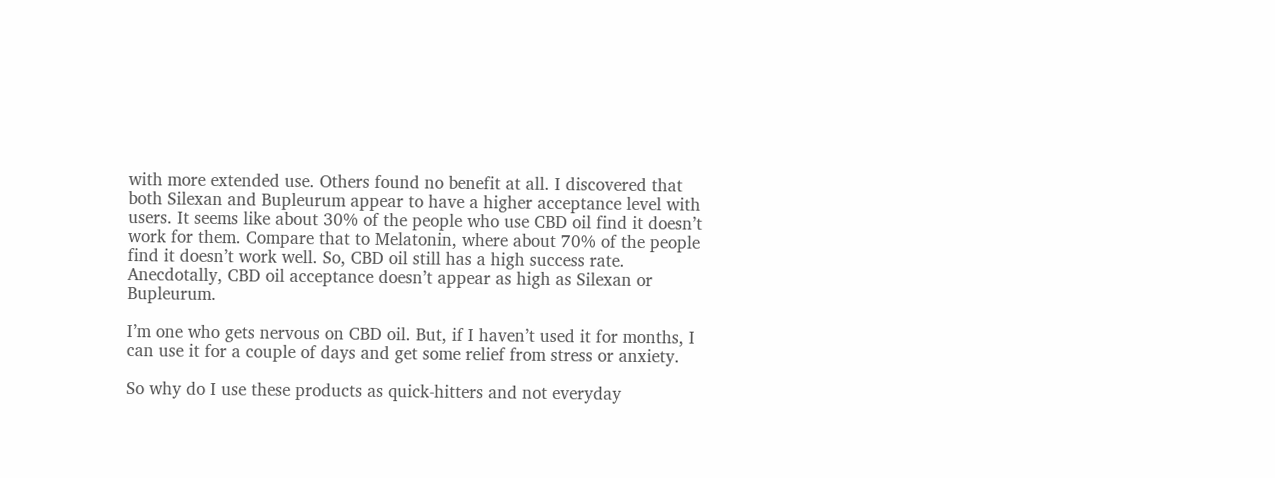with more extended use. Others found no benefit at all. I discovered that both Silexan and Bupleurum appear to have a higher acceptance level with users. It seems like about 30% of the people who use CBD oil find it doesn’t work for them. Compare that to Melatonin, where about 70% of the people find it doesn’t work well. So, CBD oil still has a high success rate. Anecdotally, CBD oil acceptance doesn’t appear as high as Silexan or Bupleurum.

I’m one who gets nervous on CBD oil. But, if I haven’t used it for months, I can use it for a couple of days and get some relief from stress or anxiety.

So why do I use these products as quick-hitters and not everyday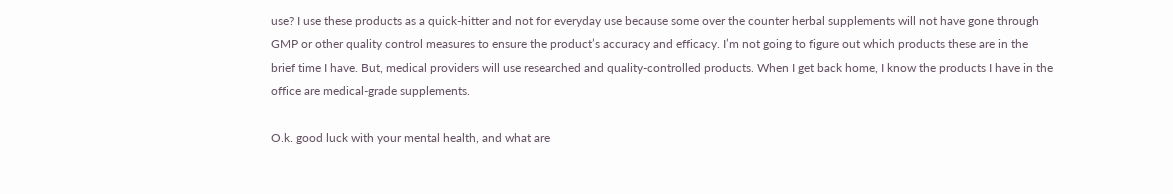use? I use these products as a quick-hitter and not for everyday use because some over the counter herbal supplements will not have gone through GMP or other quality control measures to ensure the product’s accuracy and efficacy. I’m not going to figure out which products these are in the brief time I have. But, medical providers will use researched and quality-controlled products. When I get back home, I know the products I have in the office are medical-grade supplements.

O.k. good luck with your mental health, and what are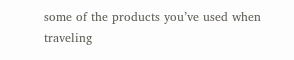some of the products you’ve used when traveling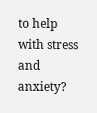to help with stress and anxiety?